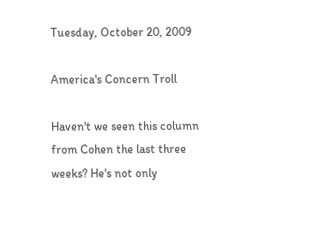Tuesday, October 20, 2009

America's Concern Troll

Haven't we seen this column from Cohen the last three weeks? He's not only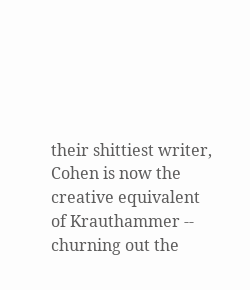their shittiest writer, Cohen is now the creative equivalent of Krauthammer -- churning out the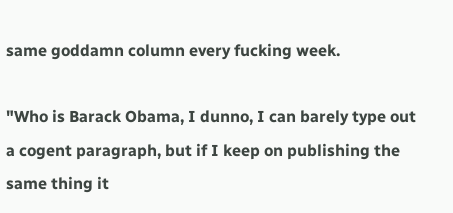same goddamn column every fucking week.

"Who is Barack Obama, I dunno, I can barely type out a cogent paragraph, but if I keep on publishing the same thing it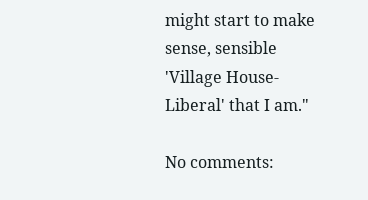might start to make sense, sensible 'Village House-Liberal' that I am."

No comments: